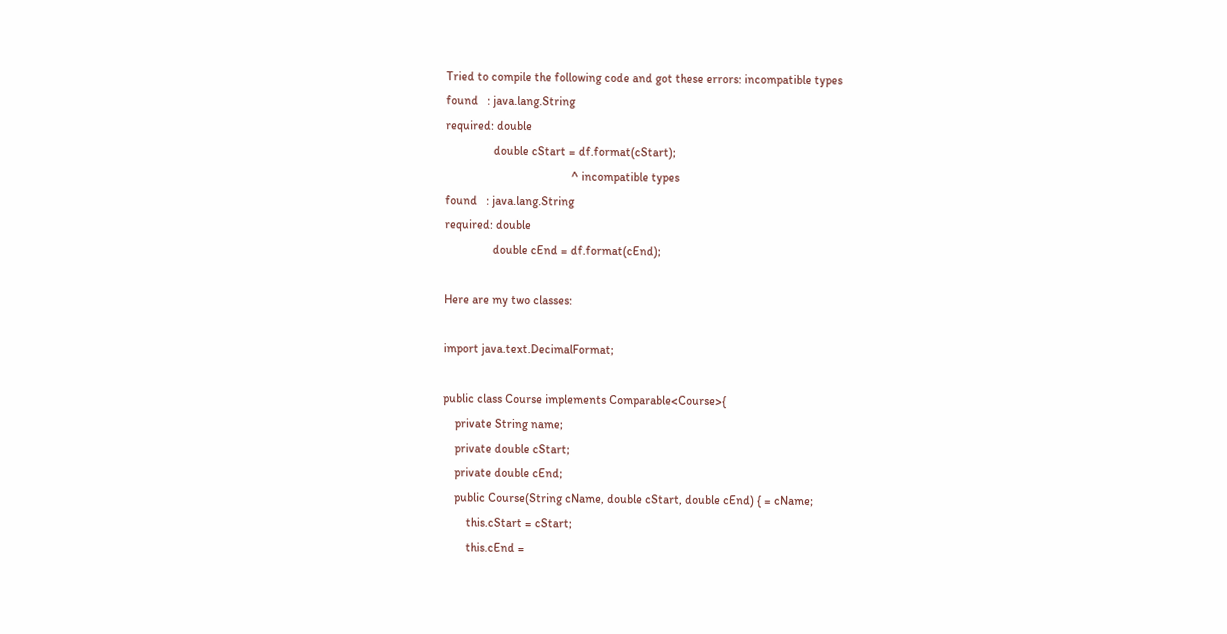Tried to compile the following code and got these errors: incompatible types
found   : java.lang.String
required: double
                double cStart = df.format(cStart);
                                          ^ incompatible types
found   : java.lang.String
required: double
                double cEnd = df.format(cEnd);

Here are my two classes:

import java.text.DecimalFormat;

public class Course implements Comparable<Course>{
    private String name;
    private double cStart;
    private double cEnd;
    public Course(String cName, double cStart, double cEnd) { = cName;
        this.cStart = cStart;
        this.cEnd =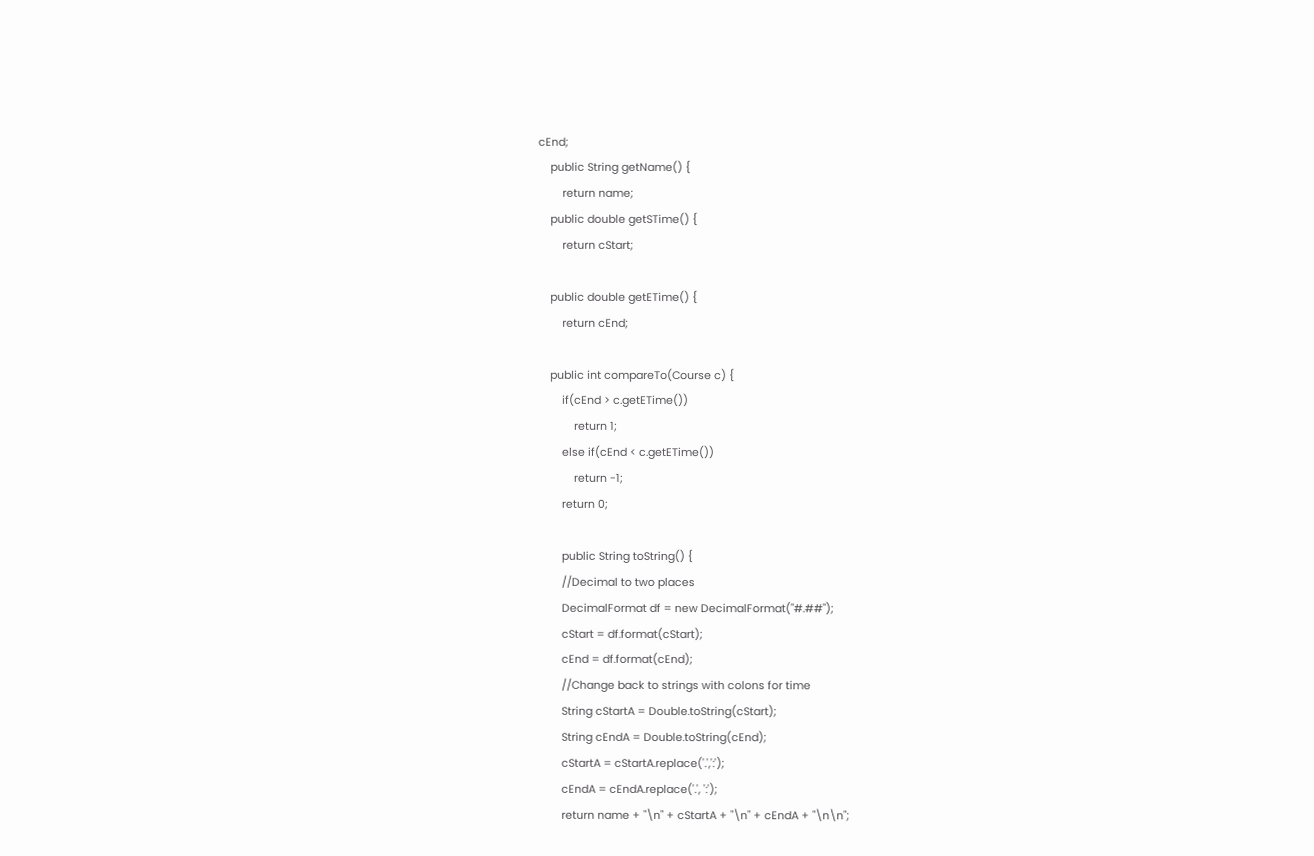cEnd;
    public String getName() {
        return name;
    public double getSTime() {
        return cStart;

    public double getETime() {
        return cEnd;

    public int compareTo(Course c) {
        if(cEnd > c.getETime())
            return 1;
        else if(cEnd < c.getETime())
            return -1;
        return 0;

        public String toString() {
        //Decimal to two places
        DecimalFormat df = new DecimalFormat("#.##");
        cStart = df.format(cStart);
        cEnd = df.format(cEnd);
        //Change back to strings with colons for time
        String cStartA = Double.toString(cStart);
        String cEndA = Double.toString(cEnd);
        cStartA = cStartA.replace('.',':');
        cEndA = cEndA.replace('.', ':');
        return name + "\n" + cStartA + "\n" + cEndA + "\n\n";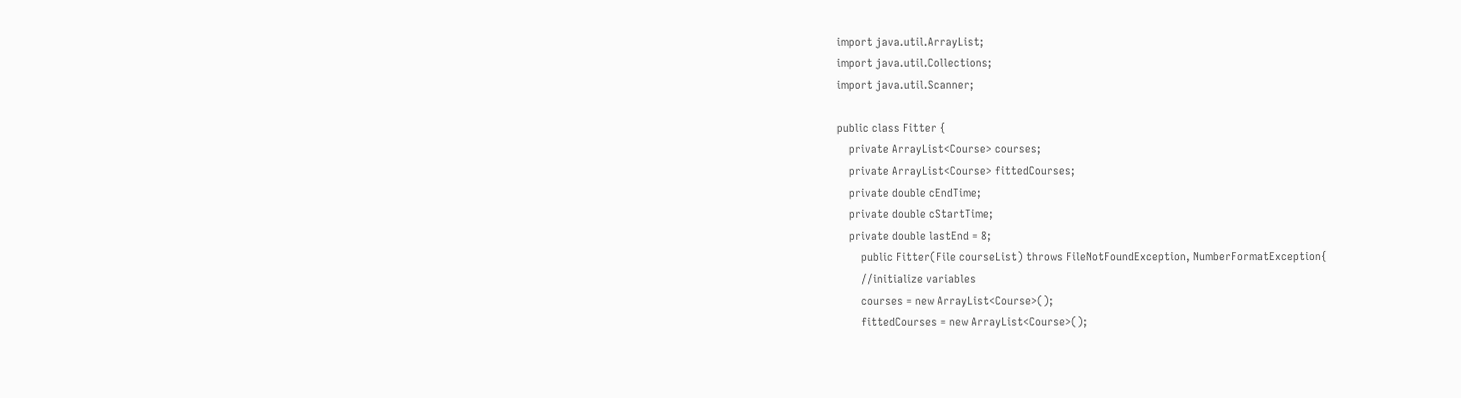import java.util.ArrayList;
import java.util.Collections;
import java.util.Scanner;

public class Fitter {
    private ArrayList<Course> courses;
    private ArrayList<Course> fittedCourses;
    private double cEndTime;
    private double cStartTime;
    private double lastEnd = 8;
        public Fitter(File courseList) throws FileNotFoundException, NumberFormatException{
        //initialize variables
        courses = new ArrayList<Course>();
        fittedCourses = new ArrayList<Course>();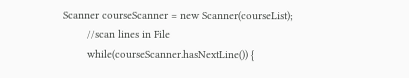Scanner courseScanner = new Scanner(courseList);
        //scan lines in File
        while(courseScanner.hasNextLine()) {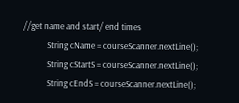//get name and start/ end times
            String cName = courseScanner.nextLine();
            String cStartS = courseScanner.nextLine();
            String cEndS = courseScanner.nextLine();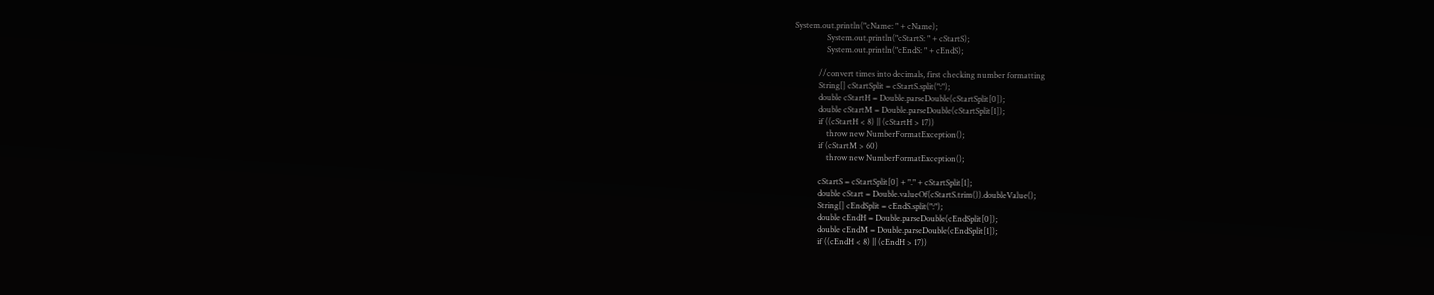System.out.println("cName: " + cName);
                System.out.println("cStartS: " + cStartS);
                System.out.println("cEndS: " + cEndS);

            //convert times into decimals, first checking number formatting
            String[] cStartSplit = cStartS.split(":");
            double cStartH = Double.parseDouble(cStartSplit[0]);
            double cStartM = Double.parseDouble(cStartSplit[1]);
            if ((cStartH < 8) || (cStartH > 17))
                throw new NumberFormatException();
            if (cStartM > 60)
                throw new NumberFormatException();

            cStartS = cStartSplit[0] + "." + cStartSplit[1];
            double cStart = Double.valueOf(cStartS.trim()).doubleValue();
            String[] cEndSplit = cEndS.split(":");
            double cEndH = Double.parseDouble(cEndSplit[0]);
            double cEndM = Double.parseDouble(cEndSplit[1]);
            if ((cEndH < 8) || (cEndH > 17))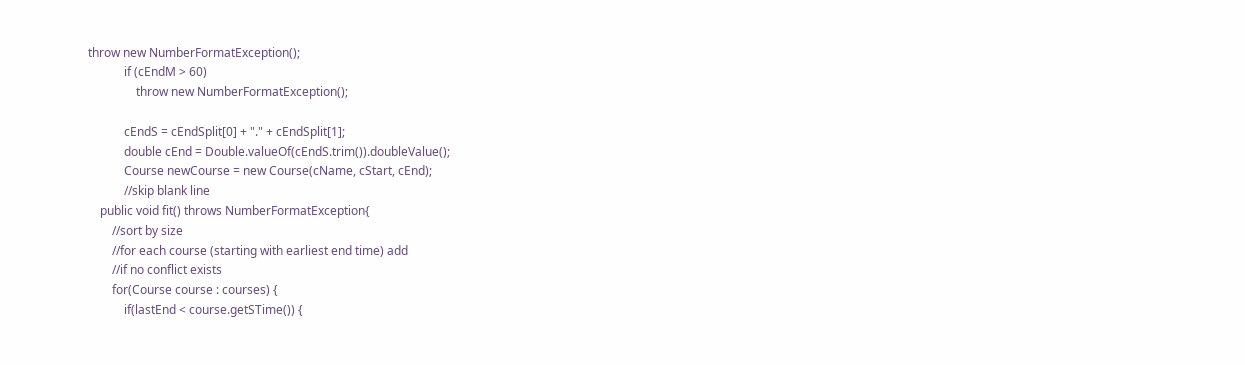throw new NumberFormatException();
            if (cEndM > 60)
                throw new NumberFormatException();

            cEndS = cEndSplit[0] + "." + cEndSplit[1];
            double cEnd = Double.valueOf(cEndS.trim()).doubleValue();
            Course newCourse = new Course(cName, cStart, cEnd);
            //skip blank line
    public void fit() throws NumberFormatException{
        //sort by size
        //for each course (starting with earliest end time) add
        //if no conflict exists
        for(Course course : courses) {
            if(lastEnd < course.getSTime()) {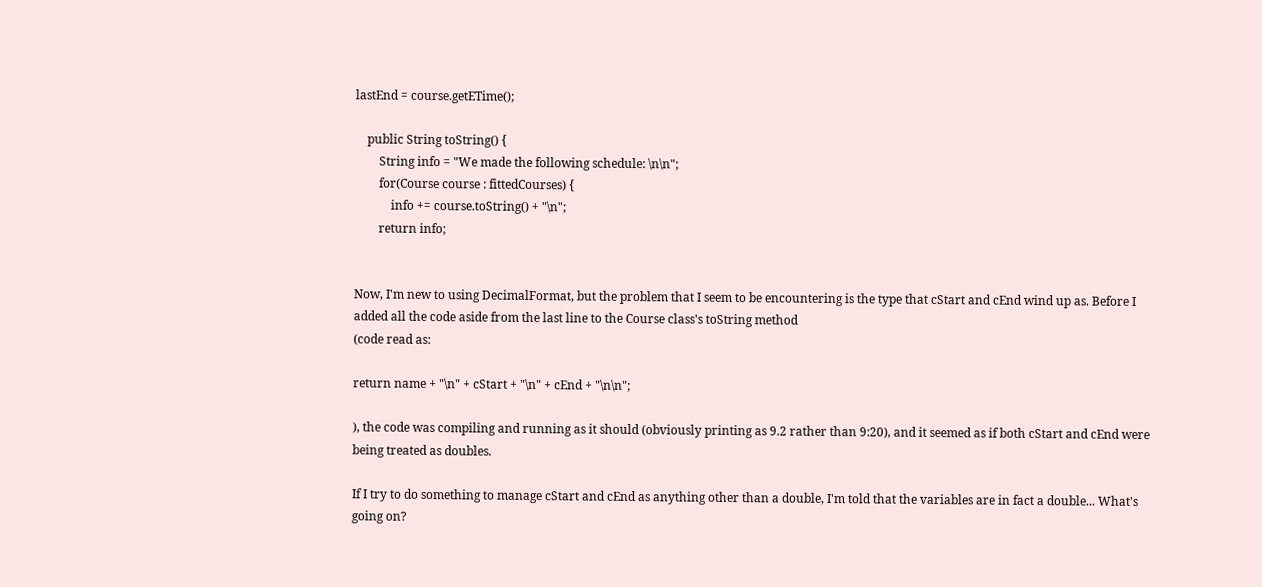lastEnd = course.getETime();

    public String toString() {
        String info = "We made the following schedule: \n\n";
        for(Course course : fittedCourses) {
            info += course.toString() + "\n";
        return info;


Now, I'm new to using DecimalFormat, but the problem that I seem to be encountering is the type that cStart and cEnd wind up as. Before I added all the code aside from the last line to the Course class's toString method
(code read as:

return name + "\n" + cStart + "\n" + cEnd + "\n\n";

), the code was compiling and running as it should (obviously printing as 9.2 rather than 9:20), and it seemed as if both cStart and cEnd were being treated as doubles.

If I try to do something to manage cStart and cEnd as anything other than a double, I'm told that the variables are in fact a double... What's going on?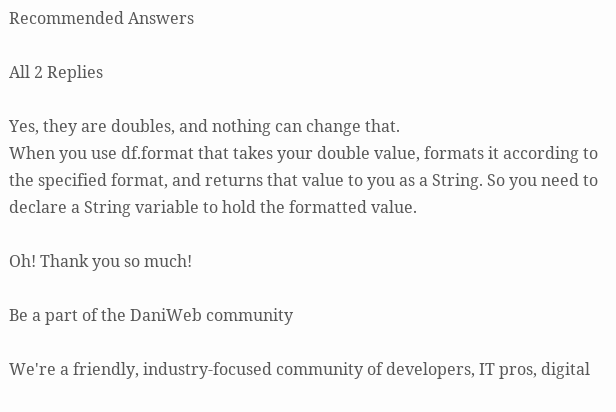Recommended Answers

All 2 Replies

Yes, they are doubles, and nothing can change that.
When you use df.format that takes your double value, formats it according to the specified format, and returns that value to you as a String. So you need to declare a String variable to hold the formatted value.

Oh! Thank you so much!

Be a part of the DaniWeb community

We're a friendly, industry-focused community of developers, IT pros, digital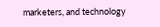marketers, and technology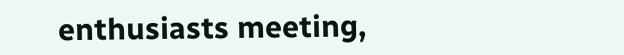enthusiasts meeting,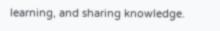learning, and sharing knowledge.